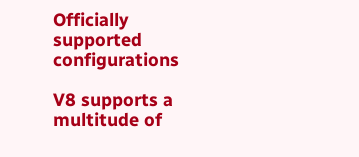Officially supported configurations

V8 supports a multitude of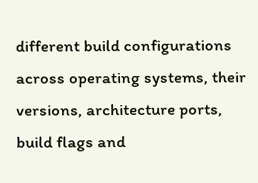different build configurations across operating systems, their versions, architecture ports, build flags and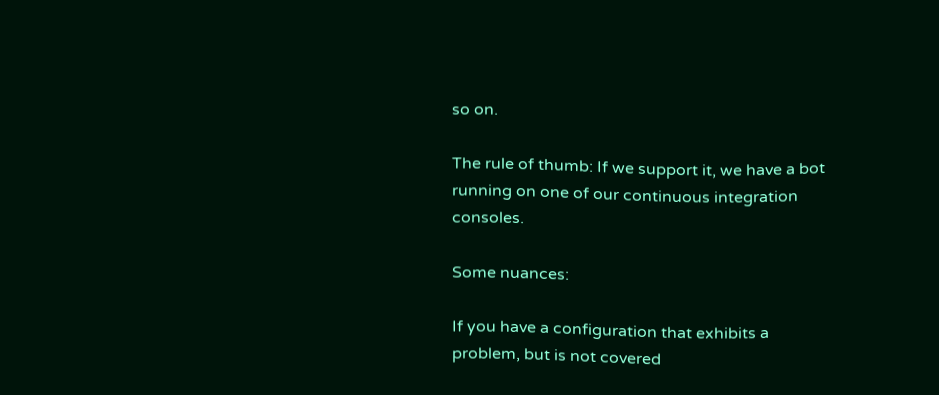so on.

The rule of thumb: If we support it, we have a bot running on one of our continuous integration consoles.

Some nuances:

If you have a configuration that exhibits a problem, but is not covered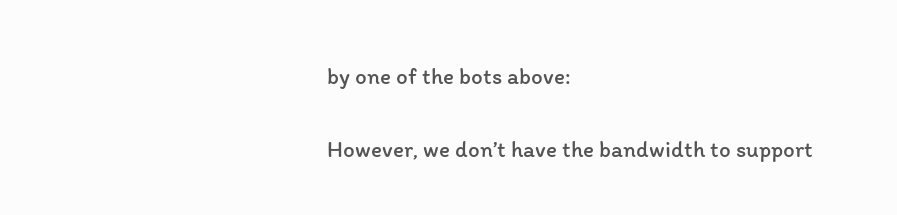by one of the bots above:

However, we don’t have the bandwidth to support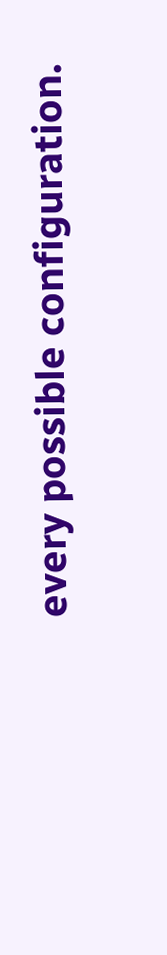every possible configuration.